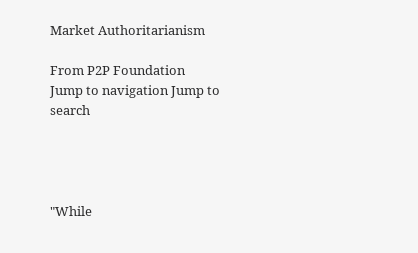Market Authoritarianism

From P2P Foundation
Jump to navigation Jump to search




"While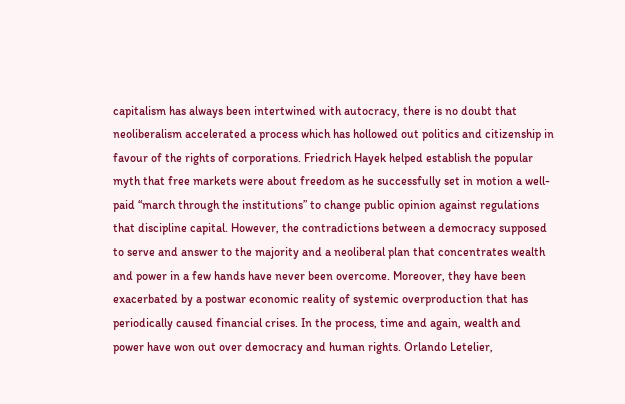capitalism has always been intertwined with autocracy, there is no doubt that neoliberalism accelerated a process which has hollowed out politics and citizenship in favour of the rights of corporations. Friedrich Hayek helped establish the popular myth that free markets were about freedom as he successfully set in motion a well-paid “march through the institutions” to change public opinion against regulations that discipline capital. However, the contradictions between a democracy supposed to serve and answer to the majority and a neoliberal plan that concentrates wealth and power in a few hands have never been overcome. Moreover, they have been exacerbated by a postwar economic reality of systemic overproduction that has periodically caused financial crises. In the process, time and again, wealth and power have won out over democracy and human rights. Orlando Letelier,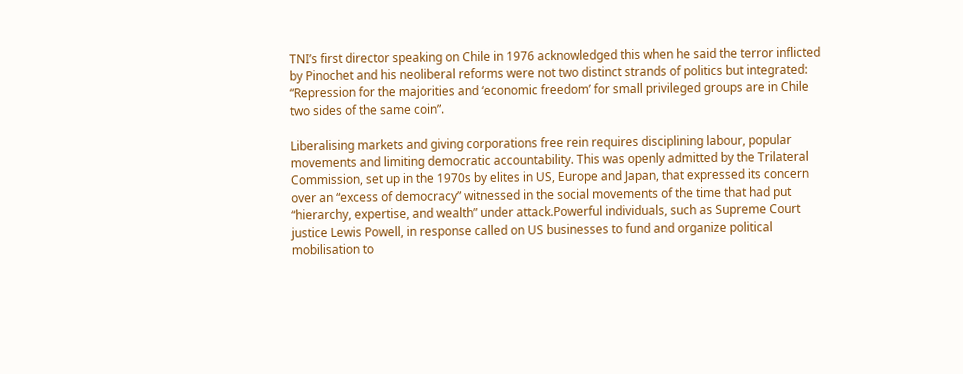TNI’s first director speaking on Chile in 1976 acknowledged this when he said the terror inflicted by Pinochet and his neoliberal reforms were not two distinct strands of politics but integrated: “Repression for the majorities and ‘economic freedom’ for small privileged groups are in Chile two sides of the same coin”.

Liberalising markets and giving corporations free rein requires disciplining labour, popular movements and limiting democratic accountability. This was openly admitted by the Trilateral Commission, set up in the 1970s by elites in US, Europe and Japan, that expressed its concern over an “excess of democracy” witnessed in the social movements of the time that had put “hierarchy, expertise, and wealth” under attack.Powerful individuals, such as Supreme Court justice Lewis Powell, in response called on US businesses to fund and organize political mobilisation to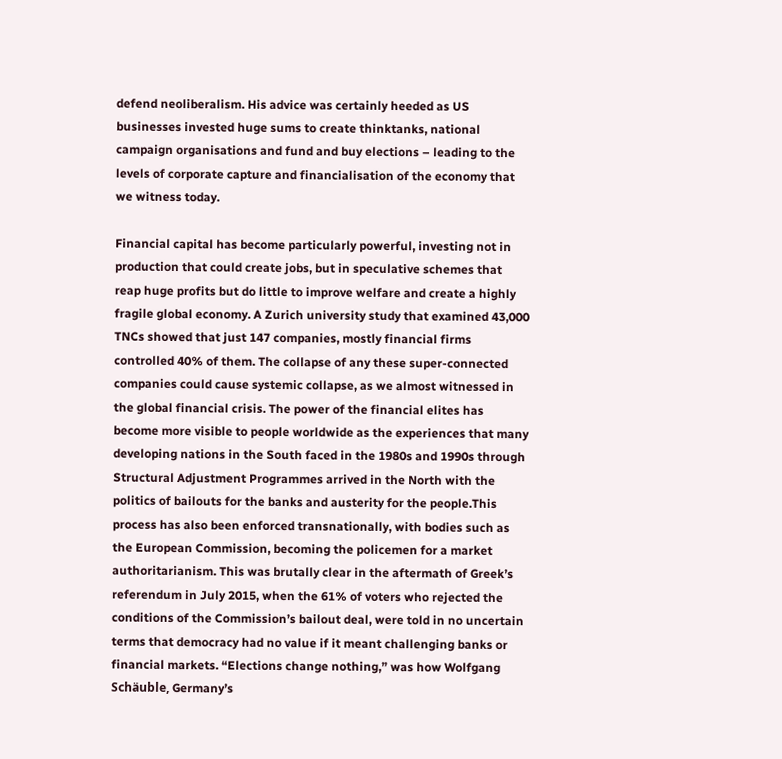defend neoliberalism. His advice was certainly heeded as US businesses invested huge sums to create thinktanks, national campaign organisations and fund and buy elections – leading to the levels of corporate capture and financialisation of the economy that we witness today.

Financial capital has become particularly powerful, investing not in production that could create jobs, but in speculative schemes that reap huge profits but do little to improve welfare and create a highly fragile global economy. A Zurich university study that examined 43,000 TNCs showed that just 147 companies, mostly financial firms controlled 40% of them. The collapse of any these super-connected companies could cause systemic collapse, as we almost witnessed in the global financial crisis. The power of the financial elites has become more visible to people worldwide as the experiences that many developing nations in the South faced in the 1980s and 1990s through Structural Adjustment Programmes arrived in the North with the politics of bailouts for the banks and austerity for the people.This process has also been enforced transnationally, with bodies such as the European Commission, becoming the policemen for a market authoritarianism. This was brutally clear in the aftermath of Greek’s referendum in July 2015, when the 61% of voters who rejected the conditions of the Commission’s bailout deal, were told in no uncertain terms that democracy had no value if it meant challenging banks or financial markets. “Elections change nothing,” was how Wolfgang Schäuble, Germany’s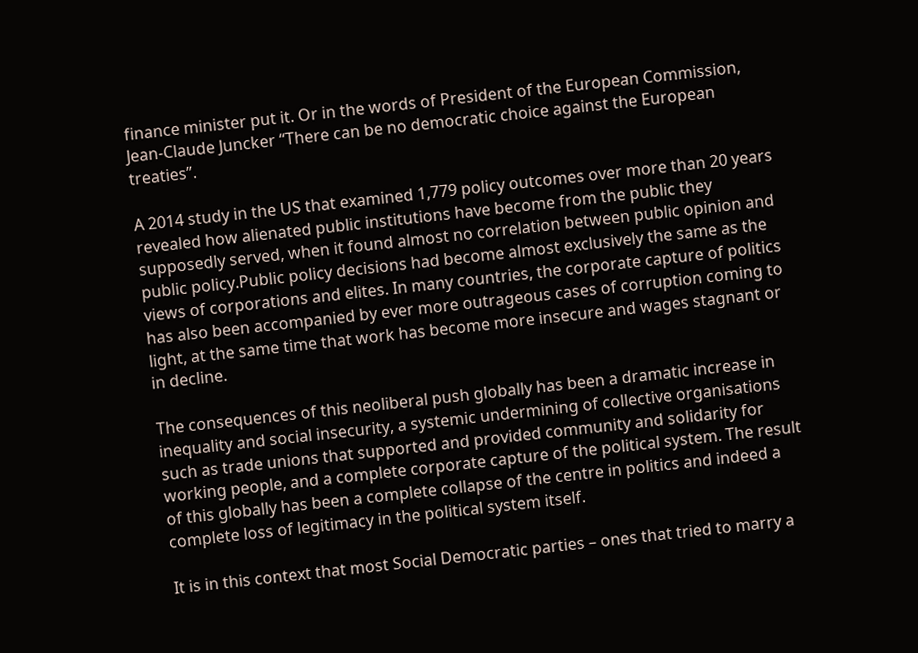finance minister put it. Or in the words of President of the European Commission, Jean-Claude Juncker “There can be no democratic choice against the European treaties”.

A 2014 study in the US that examined 1,779 policy outcomes over more than 20 years revealed how alienated public institutions have become from the public they supposedly served, when it found almost no correlation between public opinion and public policy.Public policy decisions had become almost exclusively the same as the views of corporations and elites. In many countries, the corporate capture of politics has also been accompanied by ever more outrageous cases of corruption coming to light, at the same time that work has become more insecure and wages stagnant or in decline.

The consequences of this neoliberal push globally has been a dramatic increase in inequality and social insecurity, a systemic undermining of collective organisations such as trade unions that supported and provided community and solidarity for working people, and a complete corporate capture of the political system. The result of this globally has been a complete collapse of the centre in politics and indeed a complete loss of legitimacy in the political system itself.

It is in this context that most Social Democratic parties – ones that tried to marry a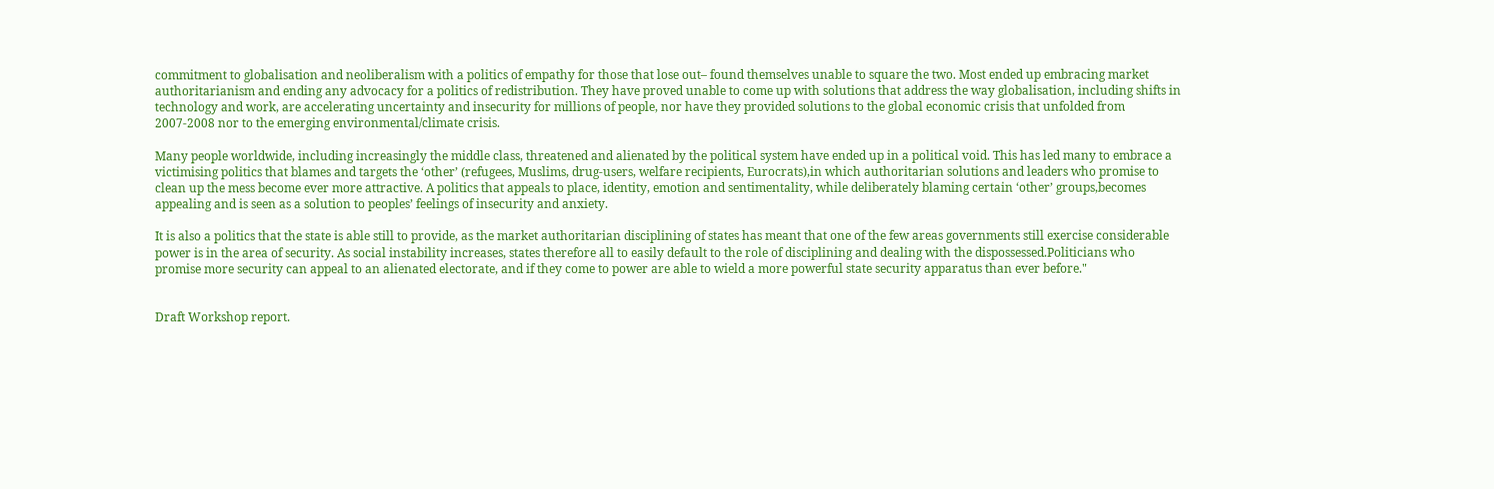commitment to globalisation and neoliberalism with a politics of empathy for those that lose out– found themselves unable to square the two. Most ended up embracing market authoritarianism and ending any advocacy for a politics of redistribution. They have proved unable to come up with solutions that address the way globalisation, including shifts in technology and work, are accelerating uncertainty and insecurity for millions of people, nor have they provided solutions to the global economic crisis that unfolded from 2007-2008 nor to the emerging environmental/climate crisis.

Many people worldwide, including increasingly the middle class, threatened and alienated by the political system have ended up in a political void. This has led many to embrace a victimising politics that blames and targets the ‘other’ (refugees, Muslims, drug-users, welfare recipients, Eurocrats),in which authoritarian solutions and leaders who promise to clean up the mess become ever more attractive. A politics that appeals to place, identity, emotion and sentimentality, while deliberately blaming certain ‘other’ groups,becomes appealing and is seen as a solution to peoples’ feelings of insecurity and anxiety.

It is also a politics that the state is able still to provide, as the market authoritarian disciplining of states has meant that one of the few areas governments still exercise considerable power is in the area of security. As social instability increases, states therefore all to easily default to the role of disciplining and dealing with the dispossessed.Politicians who promise more security can appeal to an alienated electorate, and if they come to power are able to wield a more powerful state security apparatus than ever before."


Draft Workshop report.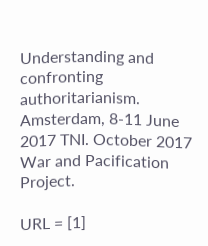Understanding and confronting authoritarianism. Amsterdam, 8-11 June 2017 TNI. October 2017 War and Pacification Project.

URL = [1]